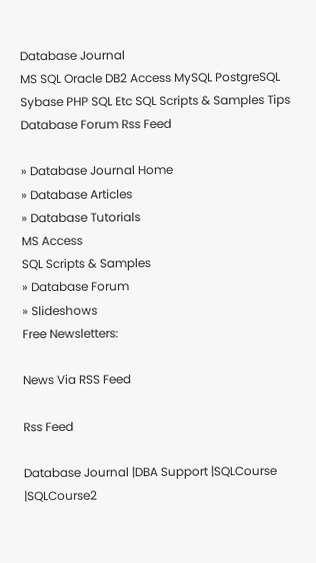Database Journal
MS SQL Oracle DB2 Access MySQL PostgreSQL Sybase PHP SQL Etc SQL Scripts & Samples Tips Database Forum Rss Feed

» Database Journal Home
» Database Articles
» Database Tutorials
MS Access
SQL Scripts & Samples
» Database Forum
» Slideshows
Free Newsletters:

News Via RSS Feed

Rss Feed

Database Journal |DBA Support |SQLCourse |SQLCourse2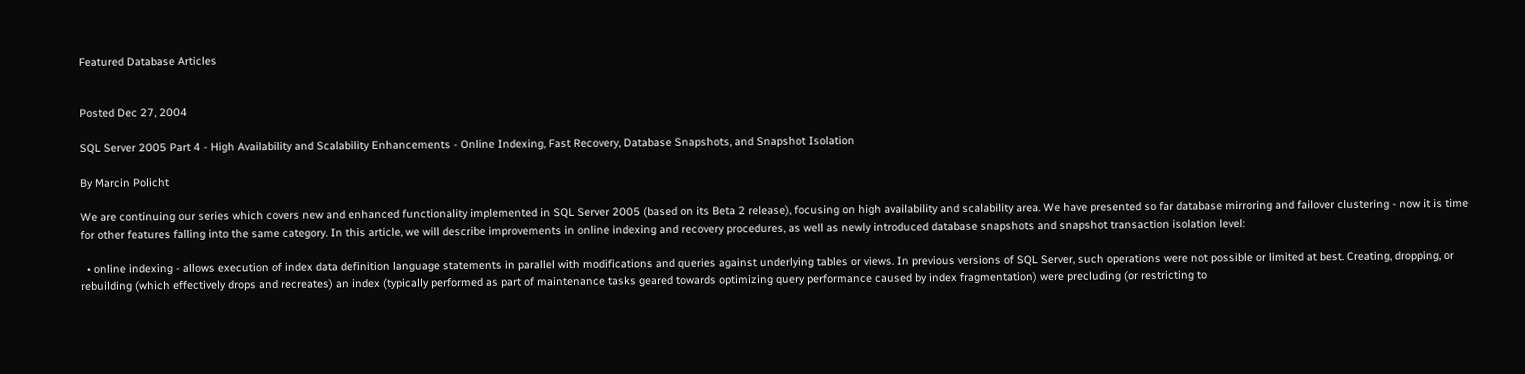Featured Database Articles


Posted Dec 27, 2004

SQL Server 2005 Part 4 - High Availability and Scalability Enhancements - Online Indexing, Fast Recovery, Database Snapshots, and Snapshot Isolation

By Marcin Policht

We are continuing our series which covers new and enhanced functionality implemented in SQL Server 2005 (based on its Beta 2 release), focusing on high availability and scalability area. We have presented so far database mirroring and failover clustering - now it is time for other features falling into the same category. In this article, we will describe improvements in online indexing and recovery procedures, as well as newly introduced database snapshots and snapshot transaction isolation level:

  • online indexing - allows execution of index data definition language statements in parallel with modifications and queries against underlying tables or views. In previous versions of SQL Server, such operations were not possible or limited at best. Creating, dropping, or rebuilding (which effectively drops and recreates) an index (typically performed as part of maintenance tasks geared towards optimizing query performance caused by index fragmentation) were precluding (or restricting to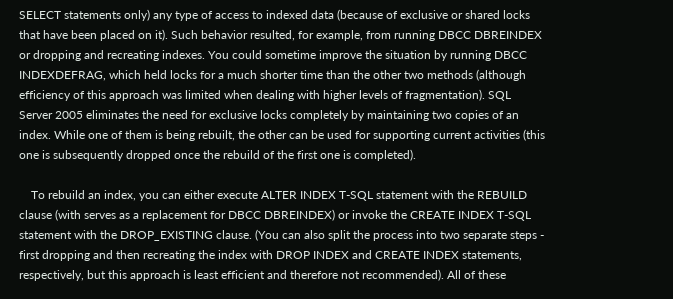SELECT statements only) any type of access to indexed data (because of exclusive or shared locks that have been placed on it). Such behavior resulted, for example, from running DBCC DBREINDEX or dropping and recreating indexes. You could sometime improve the situation by running DBCC INDEXDEFRAG, which held locks for a much shorter time than the other two methods (although efficiency of this approach was limited when dealing with higher levels of fragmentation). SQL Server 2005 eliminates the need for exclusive locks completely by maintaining two copies of an index. While one of them is being rebuilt, the other can be used for supporting current activities (this one is subsequently dropped once the rebuild of the first one is completed).

    To rebuild an index, you can either execute ALTER INDEX T-SQL statement with the REBUILD clause (with serves as a replacement for DBCC DBREINDEX) or invoke the CREATE INDEX T-SQL statement with the DROP_EXISTING clause. (You can also split the process into two separate steps - first dropping and then recreating the index with DROP INDEX and CREATE INDEX statements, respectively, but this approach is least efficient and therefore not recommended). All of these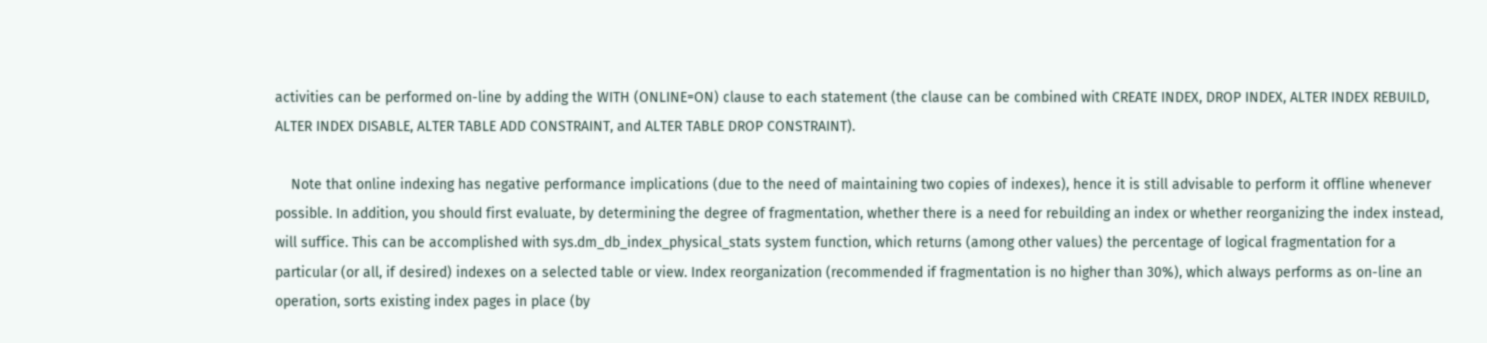activities can be performed on-line by adding the WITH (ONLINE=ON) clause to each statement (the clause can be combined with CREATE INDEX, DROP INDEX, ALTER INDEX REBUILD, ALTER INDEX DISABLE, ALTER TABLE ADD CONSTRAINT, and ALTER TABLE DROP CONSTRAINT).

    Note that online indexing has negative performance implications (due to the need of maintaining two copies of indexes), hence it is still advisable to perform it offline whenever possible. In addition, you should first evaluate, by determining the degree of fragmentation, whether there is a need for rebuilding an index or whether reorganizing the index instead, will suffice. This can be accomplished with sys.dm_db_index_physical_stats system function, which returns (among other values) the percentage of logical fragmentation for a particular (or all, if desired) indexes on a selected table or view. Index reorganization (recommended if fragmentation is no higher than 30%), which always performs as on-line an operation, sorts existing index pages in place (by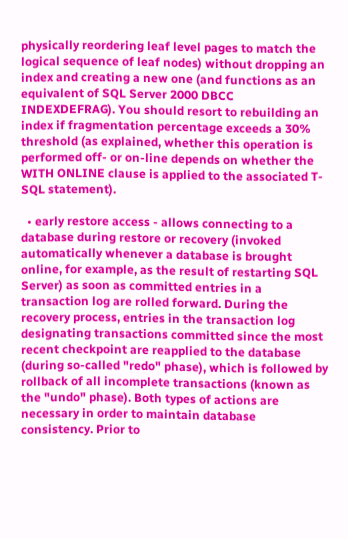physically reordering leaf level pages to match the logical sequence of leaf nodes) without dropping an index and creating a new one (and functions as an equivalent of SQL Server 2000 DBCC INDEXDEFRAG). You should resort to rebuilding an index if fragmentation percentage exceeds a 30% threshold (as explained, whether this operation is performed off- or on-line depends on whether the WITH ONLINE clause is applied to the associated T-SQL statement).

  • early restore access - allows connecting to a database during restore or recovery (invoked automatically whenever a database is brought online, for example, as the result of restarting SQL Server) as soon as committed entries in a transaction log are rolled forward. During the recovery process, entries in the transaction log designating transactions committed since the most recent checkpoint are reapplied to the database (during so-called "redo" phase), which is followed by rollback of all incomplete transactions (known as the "undo" phase). Both types of actions are necessary in order to maintain database consistency. Prior to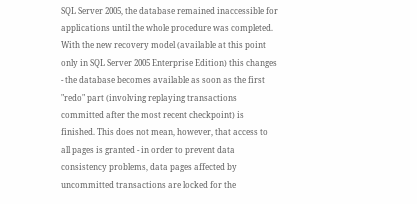SQL Server 2005, the database remained inaccessible for applications until the whole procedure was completed. With the new recovery model (available at this point only in SQL Server 2005 Enterprise Edition) this changes - the database becomes available as soon as the first "redo" part (involving replaying transactions committed after the most recent checkpoint) is finished. This does not mean, however, that access to all pages is granted - in order to prevent data consistency problems, data pages affected by uncommitted transactions are locked for the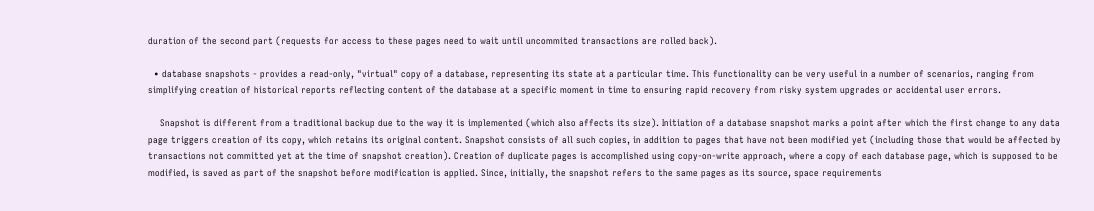duration of the second part (requests for access to these pages need to wait until uncommited transactions are rolled back).

  • database snapshots - provides a read-only, "virtual" copy of a database, representing its state at a particular time. This functionality can be very useful in a number of scenarios, ranging from simplifying creation of historical reports reflecting content of the database at a specific moment in time to ensuring rapid recovery from risky system upgrades or accidental user errors.

    Snapshot is different from a traditional backup due to the way it is implemented (which also affects its size). Initiation of a database snapshot marks a point after which the first change to any data page triggers creation of its copy, which retains its original content. Snapshot consists of all such copies, in addition to pages that have not been modified yet (including those that would be affected by transactions not committed yet at the time of snapshot creation). Creation of duplicate pages is accomplished using copy-on-write approach, where a copy of each database page, which is supposed to be modified, is saved as part of the snapshot before modification is applied. Since, initially, the snapshot refers to the same pages as its source, space requirements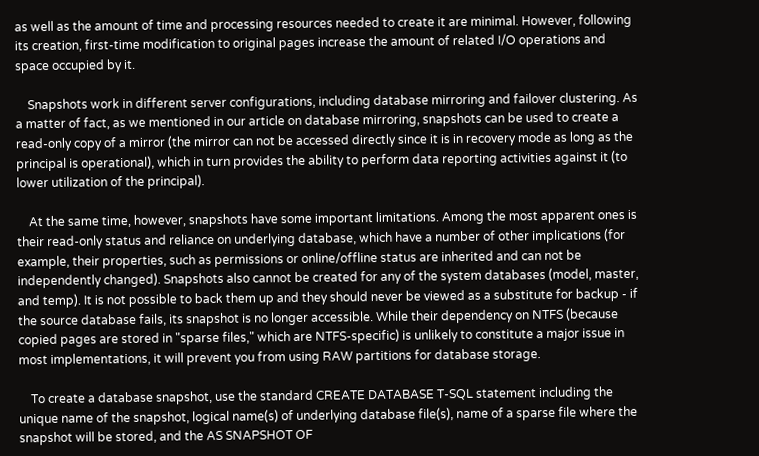as well as the amount of time and processing resources needed to create it are minimal. However, following its creation, first-time modification to original pages increase the amount of related I/O operations and space occupied by it.

    Snapshots work in different server configurations, including database mirroring and failover clustering. As a matter of fact, as we mentioned in our article on database mirroring, snapshots can be used to create a read-only copy of a mirror (the mirror can not be accessed directly since it is in recovery mode as long as the principal is operational), which in turn provides the ability to perform data reporting activities against it (to lower utilization of the principal).

    At the same time, however, snapshots have some important limitations. Among the most apparent ones is their read-only status and reliance on underlying database, which have a number of other implications (for example, their properties, such as permissions or online/offline status are inherited and can not be independently changed). Snapshots also cannot be created for any of the system databases (model, master, and temp). It is not possible to back them up and they should never be viewed as a substitute for backup - if the source database fails, its snapshot is no longer accessible. While their dependency on NTFS (because copied pages are stored in "sparse files," which are NTFS-specific) is unlikely to constitute a major issue in most implementations, it will prevent you from using RAW partitions for database storage.

    To create a database snapshot, use the standard CREATE DATABASE T-SQL statement including the unique name of the snapshot, logical name(s) of underlying database file(s), name of a sparse file where the snapshot will be stored, and the AS SNAPSHOT OF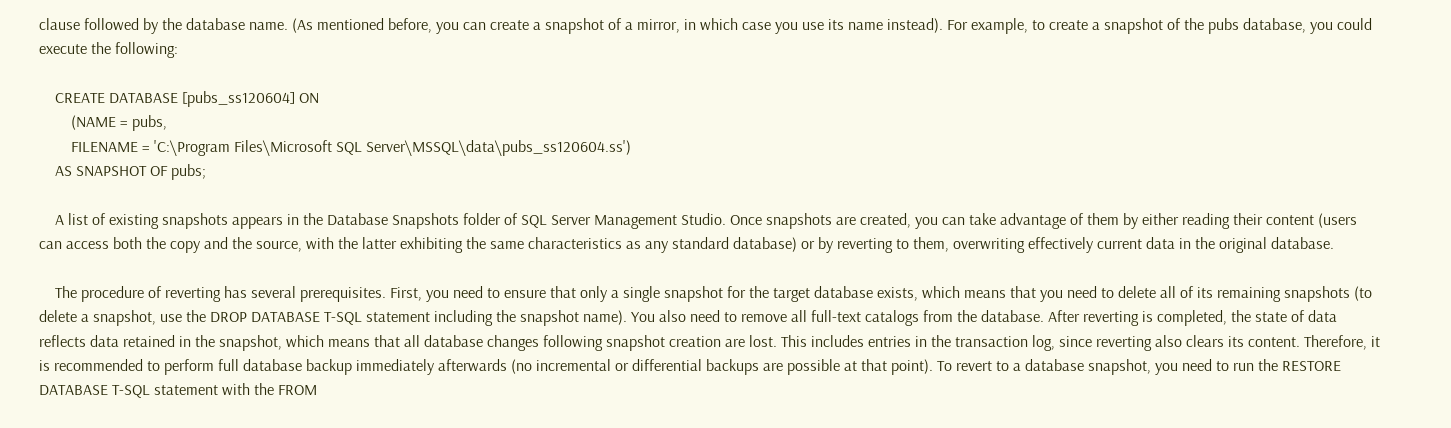clause followed by the database name. (As mentioned before, you can create a snapshot of a mirror, in which case you use its name instead). For example, to create a snapshot of the pubs database, you could execute the following:

    CREATE DATABASE [pubs_ss120604] ON
        (NAME = pubs,
        FILENAME = 'C:\Program Files\Microsoft SQL Server\MSSQL\data\pubs_ss120604.ss')
    AS SNAPSHOT OF pubs;

    A list of existing snapshots appears in the Database Snapshots folder of SQL Server Management Studio. Once snapshots are created, you can take advantage of them by either reading their content (users can access both the copy and the source, with the latter exhibiting the same characteristics as any standard database) or by reverting to them, overwriting effectively current data in the original database.

    The procedure of reverting has several prerequisites. First, you need to ensure that only a single snapshot for the target database exists, which means that you need to delete all of its remaining snapshots (to delete a snapshot, use the DROP DATABASE T-SQL statement including the snapshot name). You also need to remove all full-text catalogs from the database. After reverting is completed, the state of data reflects data retained in the snapshot, which means that all database changes following snapshot creation are lost. This includes entries in the transaction log, since reverting also clears its content. Therefore, it is recommended to perform full database backup immediately afterwards (no incremental or differential backups are possible at that point). To revert to a database snapshot, you need to run the RESTORE DATABASE T-SQL statement with the FROM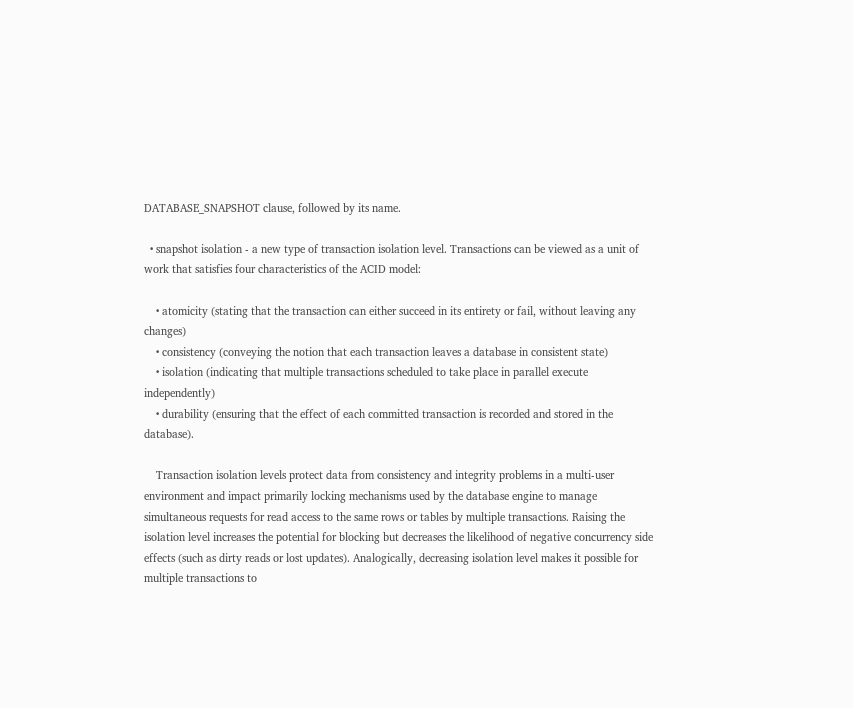DATABASE_SNAPSHOT clause, followed by its name.

  • snapshot isolation - a new type of transaction isolation level. Transactions can be viewed as a unit of work that satisfies four characteristics of the ACID model:

    • atomicity (stating that the transaction can either succeed in its entirety or fail, without leaving any changes)
    • consistency (conveying the notion that each transaction leaves a database in consistent state)
    • isolation (indicating that multiple transactions scheduled to take place in parallel execute independently)
    • durability (ensuring that the effect of each committed transaction is recorded and stored in the database).

    Transaction isolation levels protect data from consistency and integrity problems in a multi-user environment and impact primarily locking mechanisms used by the database engine to manage simultaneous requests for read access to the same rows or tables by multiple transactions. Raising the isolation level increases the potential for blocking but decreases the likelihood of negative concurrency side effects (such as dirty reads or lost updates). Analogically, decreasing isolation level makes it possible for multiple transactions to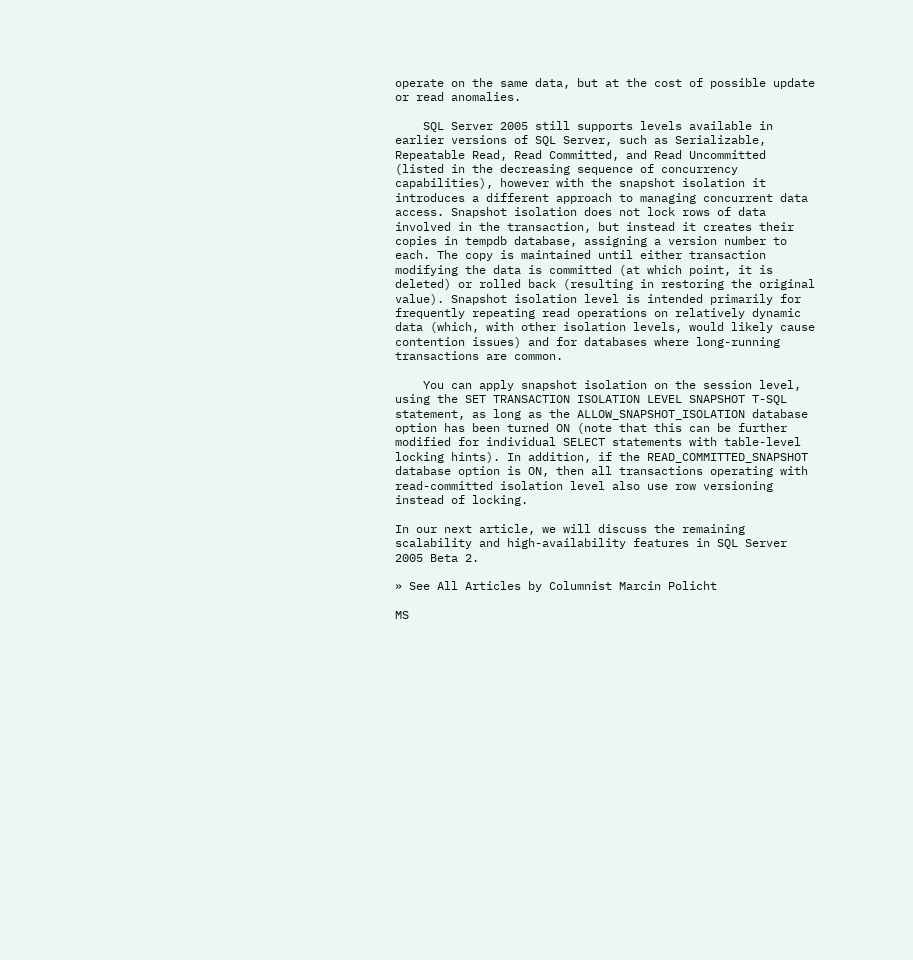operate on the same data, but at the cost of possible update or read anomalies.

    SQL Server 2005 still supports levels available in earlier versions of SQL Server, such as Serializable, Repeatable Read, Read Committed, and Read Uncommitted (listed in the decreasing sequence of concurrency capabilities), however with the snapshot isolation it introduces a different approach to managing concurrent data access. Snapshot isolation does not lock rows of data involved in the transaction, but instead it creates their copies in tempdb database, assigning a version number to each. The copy is maintained until either transaction modifying the data is committed (at which point, it is deleted) or rolled back (resulting in restoring the original value). Snapshot isolation level is intended primarily for frequently repeating read operations on relatively dynamic data (which, with other isolation levels, would likely cause contention issues) and for databases where long-running transactions are common.

    You can apply snapshot isolation on the session level, using the SET TRANSACTION ISOLATION LEVEL SNAPSHOT T-SQL statement, as long as the ALLOW_SNAPSHOT_ISOLATION database option has been turned ON (note that this can be further modified for individual SELECT statements with table-level locking hints). In addition, if the READ_COMMITTED_SNAPSHOT database option is ON, then all transactions operating with read-committed isolation level also use row versioning instead of locking.

In our next article, we will discuss the remaining scalability and high-availability features in SQL Server 2005 Beta 2.

» See All Articles by Columnist Marcin Policht

MS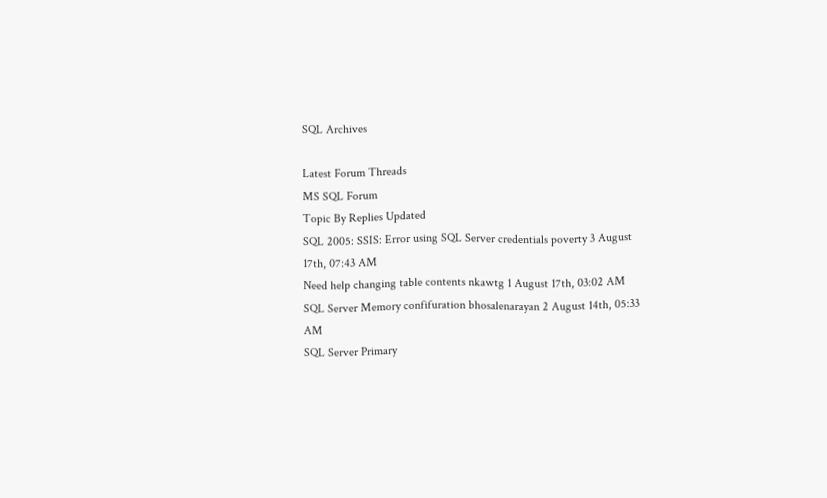SQL Archives

Latest Forum Threads
MS SQL Forum
Topic By Replies Updated
SQL 2005: SSIS: Error using SQL Server credentials poverty 3 August 17th, 07:43 AM
Need help changing table contents nkawtg 1 August 17th, 03:02 AM
SQL Server Memory confifuration bhosalenarayan 2 August 14th, 05:33 AM
SQL Server Primary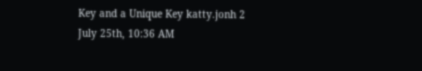Key and a Unique Key katty.jonh 2 July 25th, 10:36 AM